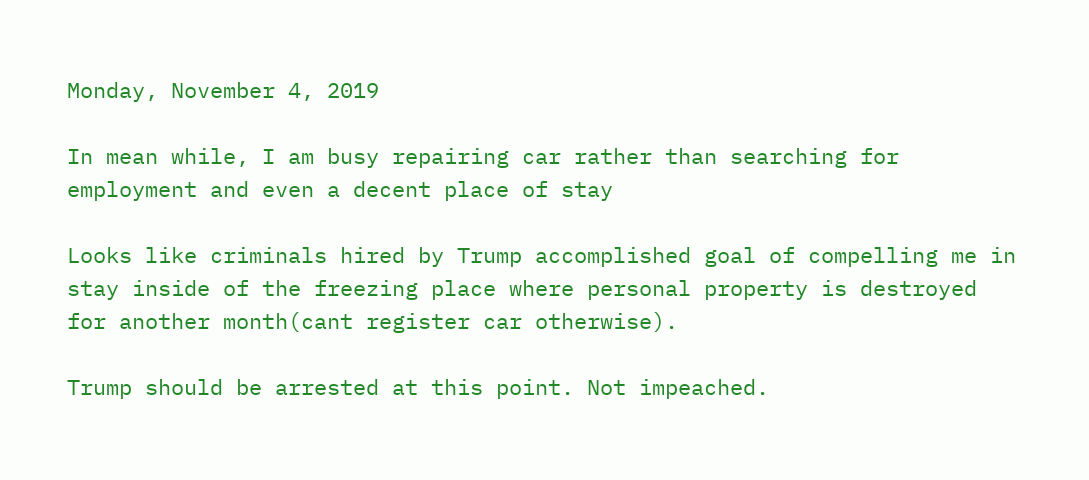Monday, November 4, 2019

In mean while, I am busy repairing car rather than searching for employment and even a decent place of stay

Looks like criminals hired by Trump accomplished goal of compelling me in stay inside of the freezing place where personal property is destroyed for another month(cant register car otherwise).

Trump should be arrested at this point. Not impeached.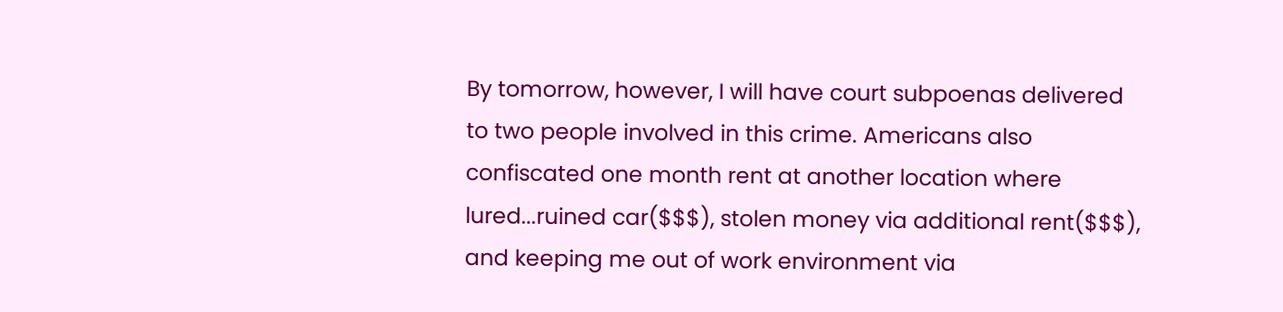By tomorrow, however, I will have court subpoenas delivered to two people involved in this crime. Americans also confiscated one month rent at another location where lured...ruined car($$$), stolen money via additional rent($$$), and keeping me out of work environment via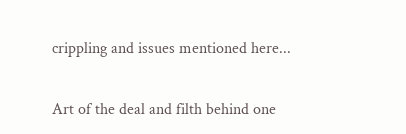crippling and issues mentioned here...

Art of the deal and filth behind one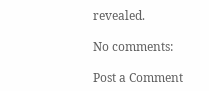revealed.

No comments:

Post a Comment